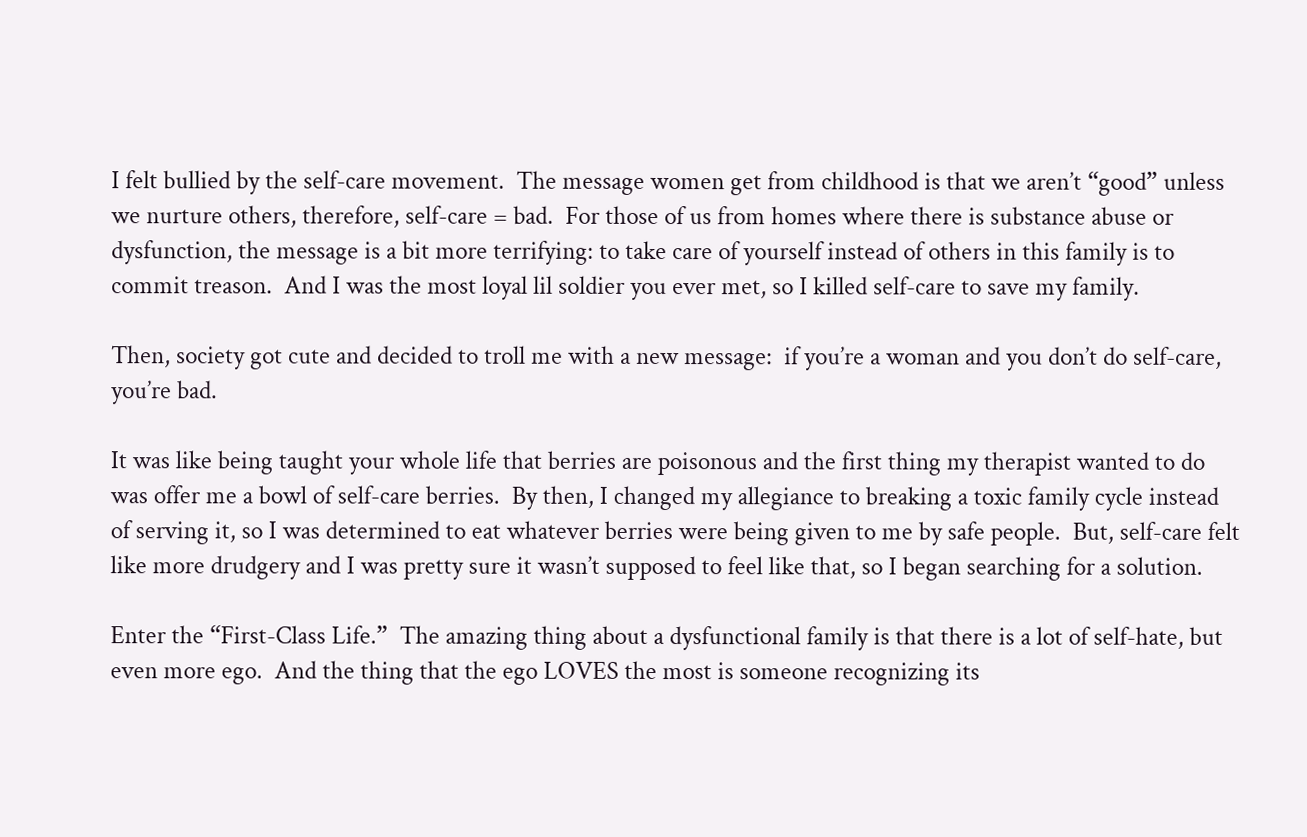I felt bullied by the self-care movement.  The message women get from childhood is that we aren’t “good” unless we nurture others, therefore, self-care = bad.  For those of us from homes where there is substance abuse or dysfunction, the message is a bit more terrifying: to take care of yourself instead of others in this family is to commit treason.  And I was the most loyal lil soldier you ever met, so I killed self-care to save my family.

Then, society got cute and decided to troll me with a new message:  if you’re a woman and you don’t do self-care, you’re bad.

It was like being taught your whole life that berries are poisonous and the first thing my therapist wanted to do was offer me a bowl of self-care berries.  By then, I changed my allegiance to breaking a toxic family cycle instead of serving it, so I was determined to eat whatever berries were being given to me by safe people.  But, self-care felt like more drudgery and I was pretty sure it wasn’t supposed to feel like that, so I began searching for a solution.

Enter the “First-Class Life.”  The amazing thing about a dysfunctional family is that there is a lot of self-hate, but even more ego.  And the thing that the ego LOVES the most is someone recognizing its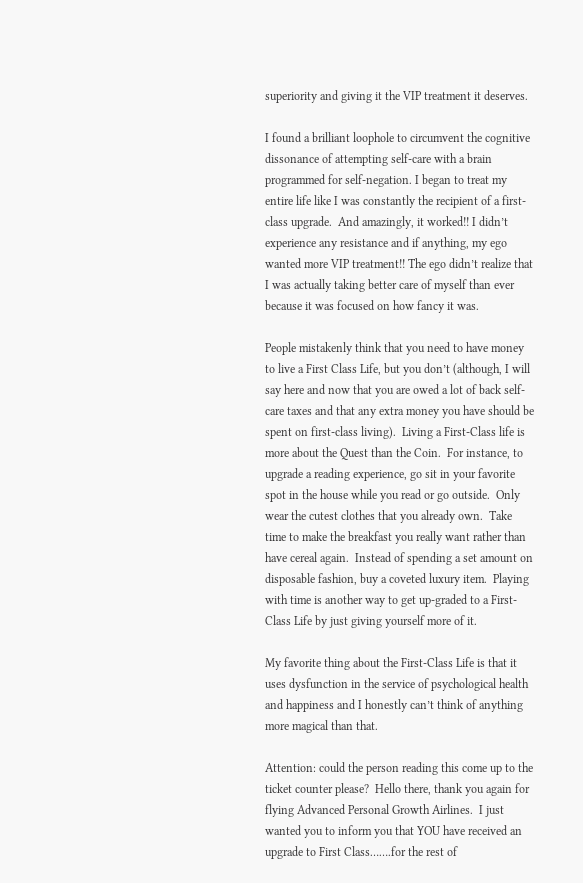superiority and giving it the VIP treatment it deserves.

I found a brilliant loophole to circumvent the cognitive dissonance of attempting self-care with a brain programmed for self-negation. I began to treat my entire life like I was constantly the recipient of a first-class upgrade.  And amazingly, it worked!! I didn’t experience any resistance and if anything, my ego wanted more VIP treatment!! The ego didn’t realize that I was actually taking better care of myself than ever because it was focused on how fancy it was.

People mistakenly think that you need to have money to live a First Class Life, but you don’t (although, I will say here and now that you are owed a lot of back self-care taxes and that any extra money you have should be spent on first-class living).  Living a First-Class life is more about the Quest than the Coin.  For instance, to upgrade a reading experience, go sit in your favorite spot in the house while you read or go outside.  Only wear the cutest clothes that you already own.  Take time to make the breakfast you really want rather than have cereal again.  Instead of spending a set amount on disposable fashion, buy a coveted luxury item.  Playing with time is another way to get up-graded to a First-Class Life by just giving yourself more of it.

My favorite thing about the First-Class Life is that it uses dysfunction in the service of psychological health and happiness and I honestly can’t think of anything more magical than that.

Attention: could the person reading this come up to the ticket counter please?  Hello there, thank you again for flying Advanced Personal Growth Airlines.  I just wanted you to inform you that YOU have received an upgrade to First Class…….for the rest of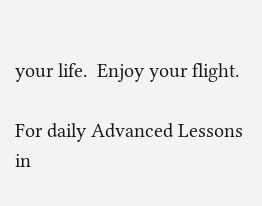your life.  Enjoy your flight.

For daily Advanced Lessons in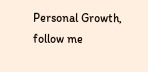Personal Growth, follow me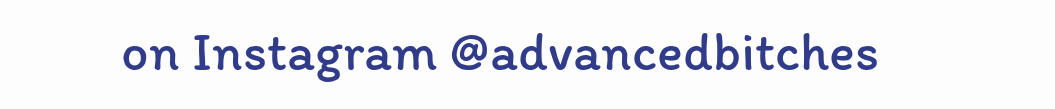on Instagram @advancedbitches